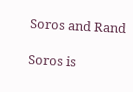Soros and Rand

Soros is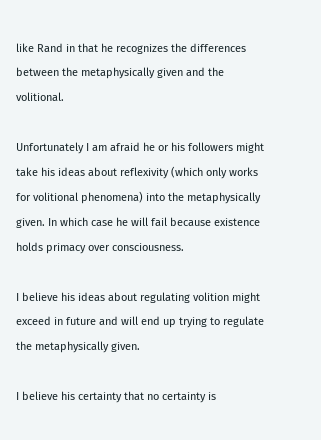like Rand in that he recognizes the differences between the metaphysically given and the volitional.

Unfortunately I am afraid he or his followers might take his ideas about reflexivity (which only works for volitional phenomena) into the metaphysically given. In which case he will fail because existence holds primacy over consciousness.

I believe his ideas about regulating volition might exceed in future and will end up trying to regulate the metaphysically given.

I believe his certainty that no certainty is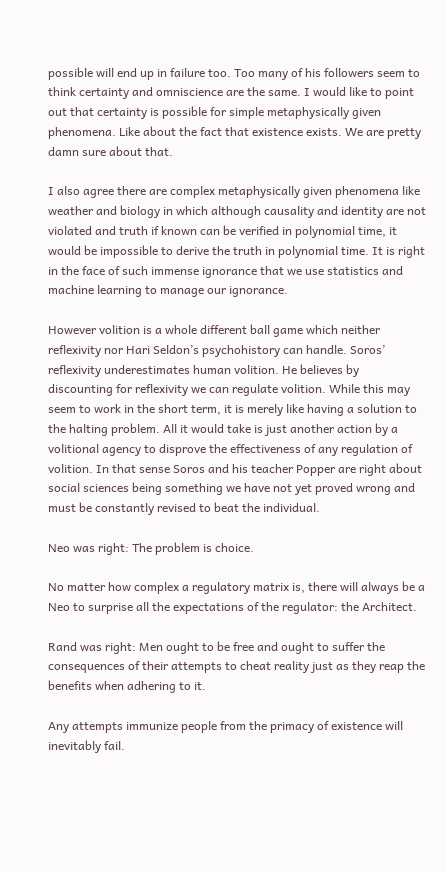possible will end up in failure too. Too many of his followers seem to think certainty and omniscience are the same. I would like to point out that certainty is possible for simple metaphysically given phenomena. Like about the fact that existence exists. We are pretty damn sure about that.

I also agree there are complex metaphysically given phenomena like weather and biology in which although causality and identity are not violated and truth if known can be verified in polynomial time, it would be impossible to derive the truth in polynomial time. It is right in the face of such immense ignorance that we use statistics and machine learning to manage our ignorance.

However volition is a whole different ball game which neither reflexivity nor Hari Seldon’s psychohistory can handle. Soros’ reflexivity underestimates human volition. He believes by discounting for reflexivity we can regulate volition. While this may seem to work in the short term, it is merely like having a solution to the halting problem. All it would take is just another action by a volitional agency to disprove the effectiveness of any regulation of volition. In that sense Soros and his teacher Popper are right about social sciences being something we have not yet proved wrong and must be constantly revised to beat the individual.

Neo was right: The problem is choice.

No matter how complex a regulatory matrix is, there will always be a Neo to surprise all the expectations of the regulator: the Architect.

Rand was right: Men ought to be free and ought to suffer the consequences of their attempts to cheat reality just as they reap the benefits when adhering to it.

Any attempts immunize people from the primacy of existence will inevitably fail.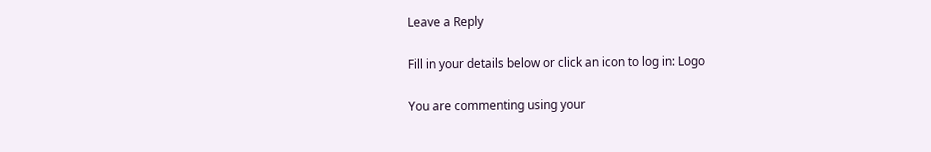Leave a Reply

Fill in your details below or click an icon to log in: Logo

You are commenting using your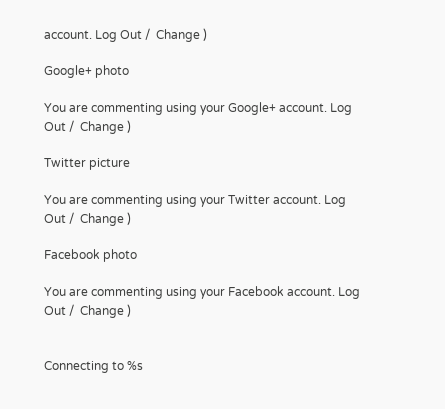account. Log Out /  Change )

Google+ photo

You are commenting using your Google+ account. Log Out /  Change )

Twitter picture

You are commenting using your Twitter account. Log Out /  Change )

Facebook photo

You are commenting using your Facebook account. Log Out /  Change )


Connecting to %s